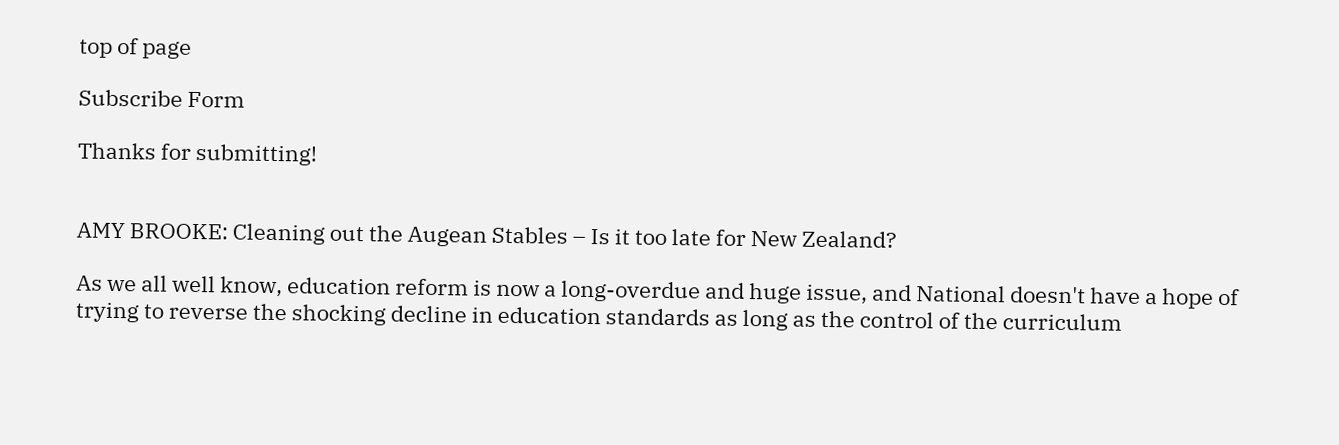top of page

Subscribe Form

Thanks for submitting!


AMY BROOKE: Cleaning out the Augean Stables – Is it too late for New Zealand?

As we all well know, education reform is now a long-overdue and huge issue, and National doesn't have a hope of trying to reverse the shocking decline in education standards as long as the control of the curriculum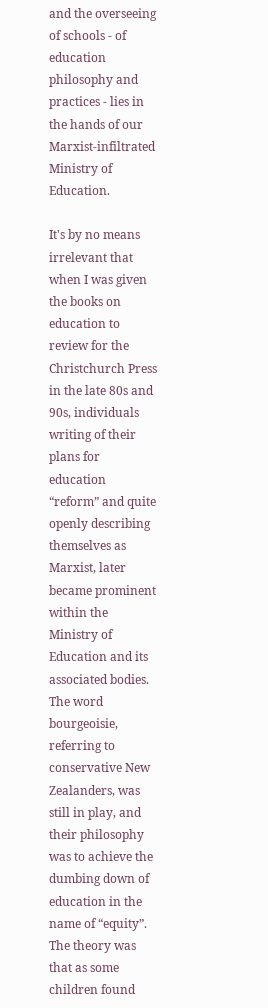and the overseeing of schools - of education philosophy and practices - lies in the hands of our Marxist-infiltrated Ministry of Education.

It's by no means irrelevant that when I was given the books on education to review for the Christchurch Press in the late 80s and 90s, individuals writing of their plans for education “reform” and quite openly describing themselves as Marxist, later became prominent within the Ministry of Education and its associated bodies. The word bourgeoisie, referring to conservative New Zealanders, was still in play, and their philosophy was to achieve the dumbing down of education in the name of “equity”. The theory was that as some children found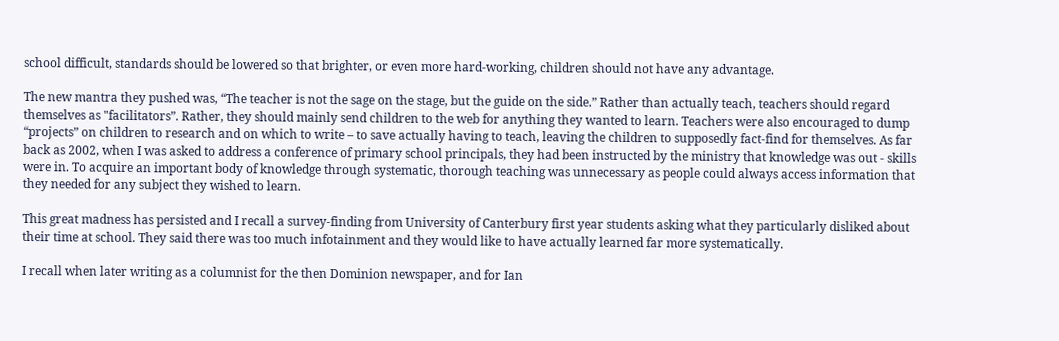school difficult, standards should be lowered so that brighter, or even more hard-working, children should not have any advantage.

The new mantra they pushed was, “The teacher is not the sage on the stage, but the guide on the side.” Rather than actually teach, teachers should regard themselves as "facilitators”. Rather, they should mainly send children to the web for anything they wanted to learn. Teachers were also encouraged to dump “projects” on children to research and on which to write – to save actually having to teach, leaving the children to supposedly fact-find for themselves. As far back as 2002, when I was asked to address a conference of primary school principals, they had been instructed by the ministry that knowledge was out - skills were in. To acquire an important body of knowledge through systematic, thorough teaching was unnecessary as people could always access information that they needed for any subject they wished to learn.

This great madness has persisted and I recall a survey-finding from University of Canterbury first year students asking what they particularly disliked about their time at school. They said there was too much infotainment and they would like to have actually learned far more systematically.

I recall when later writing as a columnist for the then Dominion newspaper, and for Ian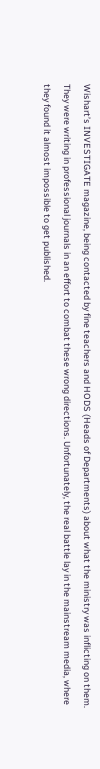Wishart’s INVESTIGATE magazine, being contacted by fine teachers and HODS (Heads of Departments) about what the ministry was inflicting on them. They were writing in professional journals in an effort to combat these wrong directions. Unfortunately, the real battle lay in the mainstream media, where they found it almost impossible to get published.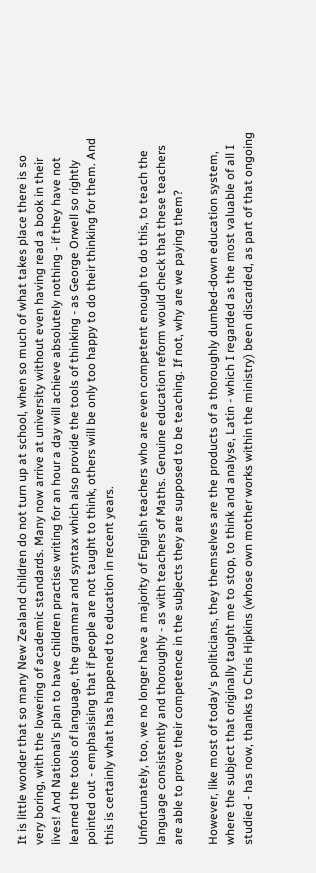It is little wonder that so many New Zealand children do not turn up at school, when so much of what takes place there is so very boring, with the lowering of academic standards. Many now arrive at university without even having read a book in their lives! And National’s plan to have children practise writing for an hour a day will achieve absolutely nothing - if they have not learned the tools of language, the grammar and syntax which also provide the tools of thinking - as George Orwell so rightly pointed out - emphasising that if people are not taught to think, others will be only too happy to do their thinking for them. And this is certainly what has happened to education in recent years.

Unfortunately, too, we no longer have a majority of English teachers who are even competent enough to do this, to teach the language consistently and thoroughly - as with teachers of Maths. Genuine education reform would check that these teachers are able to prove their competence in the subjects they are supposed to be teaching. If not, why are we paying them?

However, like most of today's politicians, they themselves are the products of a thoroughly dumbed-down education system, where the subject that originally taught me to stop, to think and analyse, Latin - which I regarded as the most valuable of all I studied - has now, thanks to Chris Hipkins (whose own mother works within the ministry) been discarded, as part of that ongoing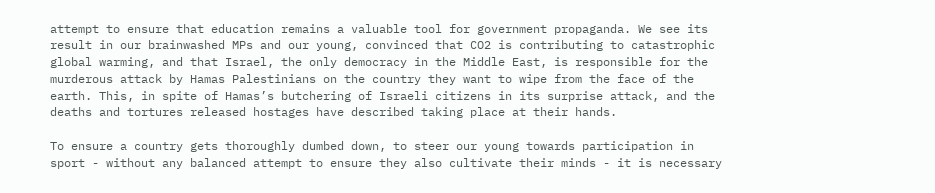attempt to ensure that education remains a valuable tool for government propaganda. We see its result in our brainwashed MPs and our young, convinced that CO2 is contributing to catastrophic global warming, and that Israel, the only democracy in the Middle East, is responsible for the murderous attack by Hamas Palestinians on the country they want to wipe from the face of the earth. This, in spite of Hamas’s butchering of Israeli citizens in its surprise attack, and the deaths and tortures released hostages have described taking place at their hands.

To ensure a country gets thoroughly dumbed down, to steer our young towards participation in sport - without any balanced attempt to ensure they also cultivate their minds - it is necessary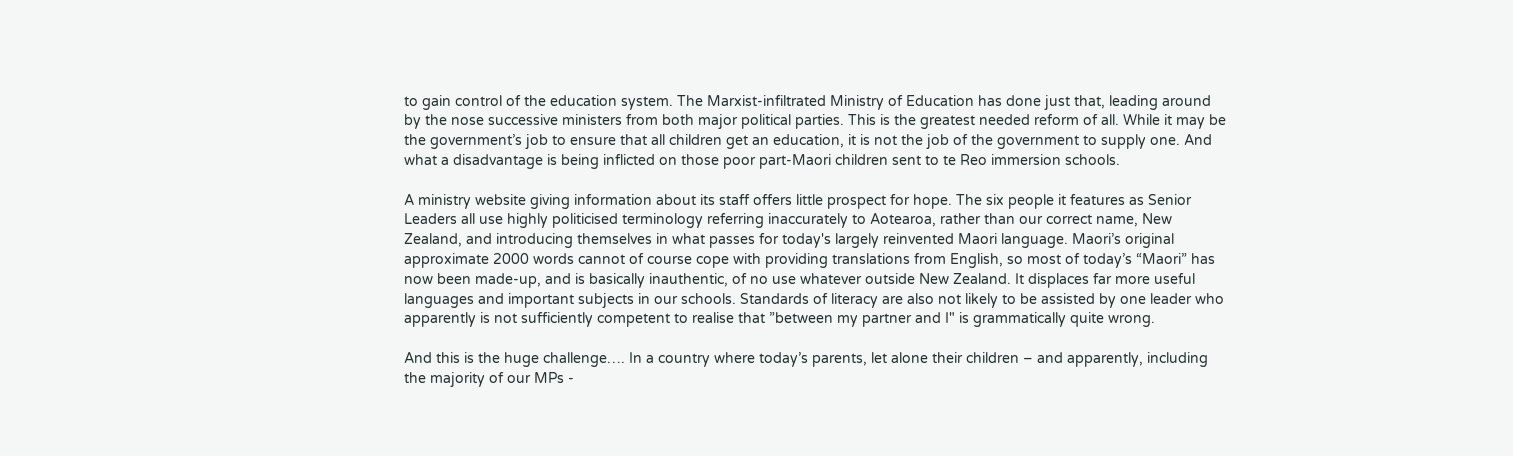to gain control of the education system. The Marxist-infiltrated Ministry of Education has done just that, leading around by the nose successive ministers from both major political parties. This is the greatest needed reform of all. While it may be the government’s job to ensure that all children get an education, it is not the job of the government to supply one. And what a disadvantage is being inflicted on those poor part-Maori children sent to te Reo immersion schools.

A ministry website giving information about its staff offers little prospect for hope. The six people it features as Senior Leaders all use highly politicised terminology referring inaccurately to Aotearoa, rather than our correct name, New Zealand, and introducing themselves in what passes for today's largely reinvented Maori language. Maori’s original approximate 2000 words cannot of course cope with providing translations from English, so most of today’s “Maori” has now been made-up, and is basically inauthentic, of no use whatever outside New Zealand. It displaces far more useful languages and important subjects in our schools. Standards of literacy are also not likely to be assisted by one leader who apparently is not sufficiently competent to realise that ”between my partner and I" is grammatically quite wrong.

And this is the huge challenge…. In a country where today’s parents, let alone their children – and apparently, including the majority of our MPs -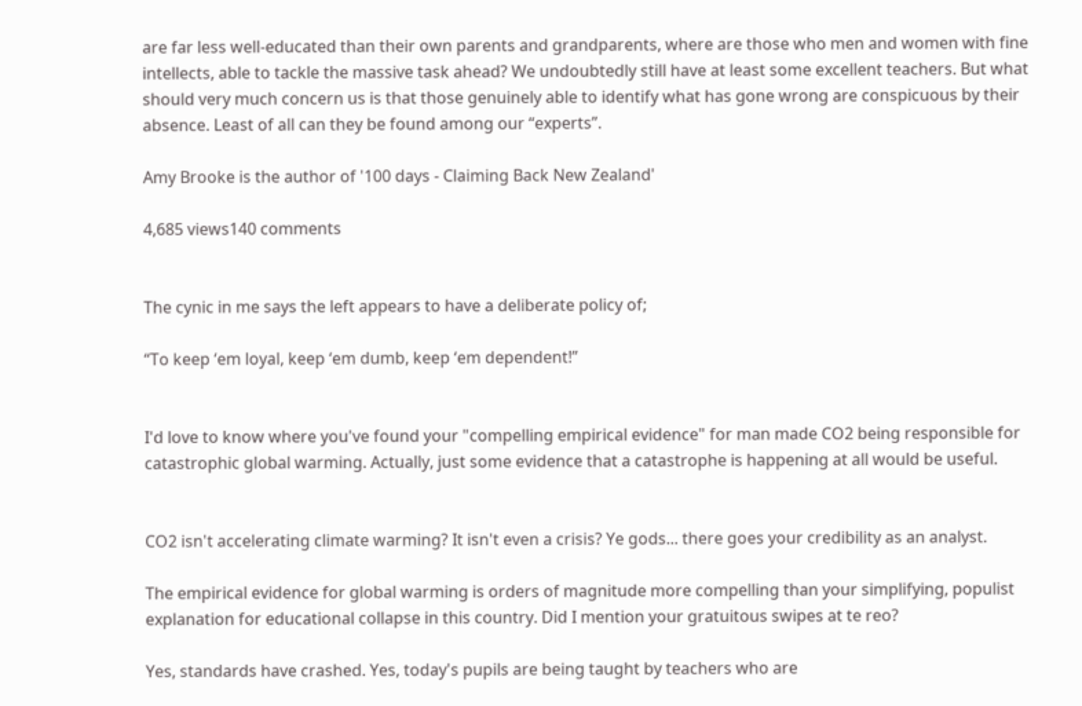are far less well-educated than their own parents and grandparents, where are those who men and women with fine intellects, able to tackle the massive task ahead? We undoubtedly still have at least some excellent teachers. But what should very much concern us is that those genuinely able to identify what has gone wrong are conspicuous by their absence. Least of all can they be found among our “experts”.

Amy Brooke is the author of '100 days - Claiming Back New Zealand'

4,685 views140 comments


The cynic in me says the left appears to have a deliberate policy of;

“To keep ‘em loyal, keep ‘em dumb, keep ‘em dependent!”


I'd love to know where you've found your "compelling empirical evidence" for man made CO2 being responsible for catastrophic global warming. Actually, just some evidence that a catastrophe is happening at all would be useful.


CO2 isn't accelerating climate warming? It isn't even a crisis? Ye gods... there goes your credibility as an analyst.

The empirical evidence for global warming is orders of magnitude more compelling than your simplifying, populist explanation for educational collapse in this country. Did I mention your gratuitous swipes at te reo?

Yes, standards have crashed. Yes, today's pupils are being taught by teachers who are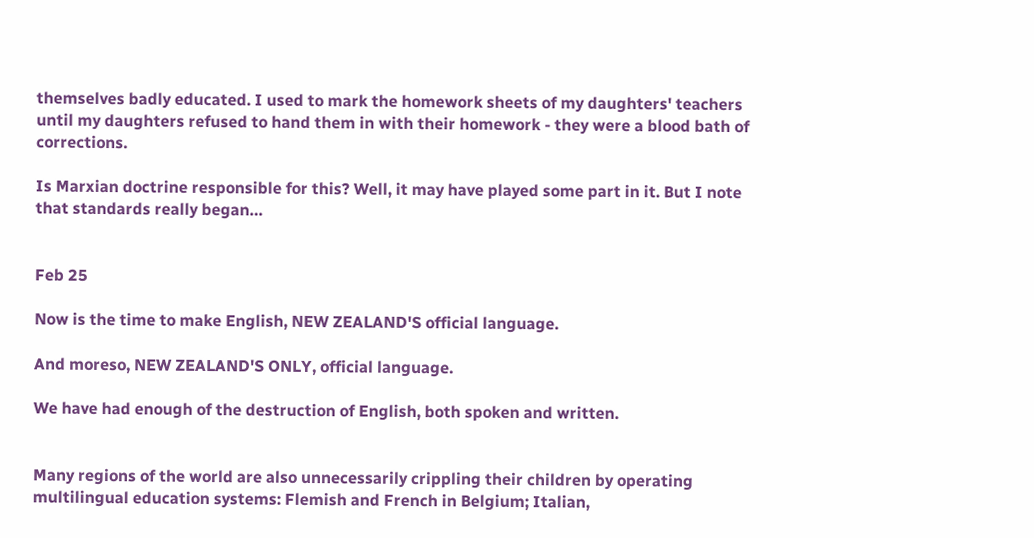themselves badly educated. I used to mark the homework sheets of my daughters' teachers until my daughters refused to hand them in with their homework - they were a blood bath of corrections.

Is Marxian doctrine responsible for this? Well, it may have played some part in it. But I note that standards really began…


Feb 25

Now is the time to make English, NEW ZEALAND'S official language.

And moreso, NEW ZEALAND'S ONLY, official language.

We have had enough of the destruction of English, both spoken and written.


Many regions of the world are also unnecessarily crippling their children by operating multilingual education systems: Flemish and French in Belgium; Italian,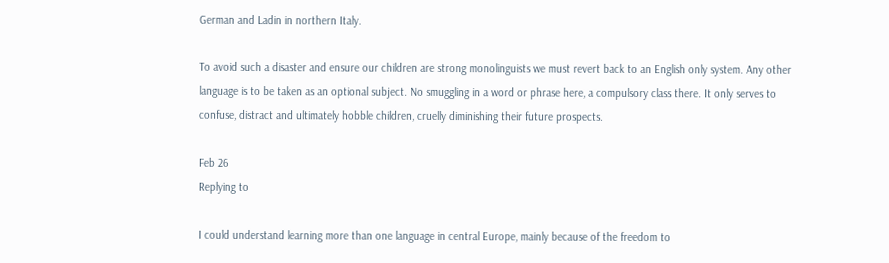German and Ladin in northern Italy.

To avoid such a disaster and ensure our children are strong monolinguists we must revert back to an English only system. Any other language is to be taken as an optional subject. No smuggling in a word or phrase here, a compulsory class there. It only serves to confuse, distract and ultimately hobble children, cruelly diminishing their future prospects.

Feb 26
Replying to

I could understand learning more than one language in central Europe, mainly because of the freedom to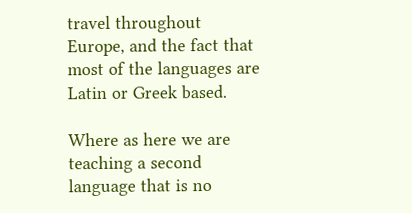travel throughout Europe, and the fact that most of the languages are Latin or Greek based.

Where as here we are teaching a second language that is no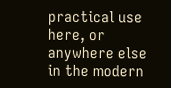practical use here, or anywhere else in the modern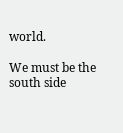world.

We must be the south side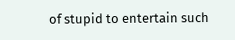of stupid to entertain such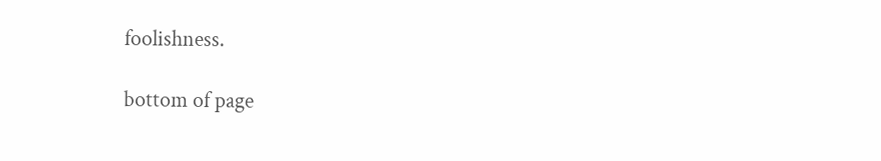foolishness.

bottom of page